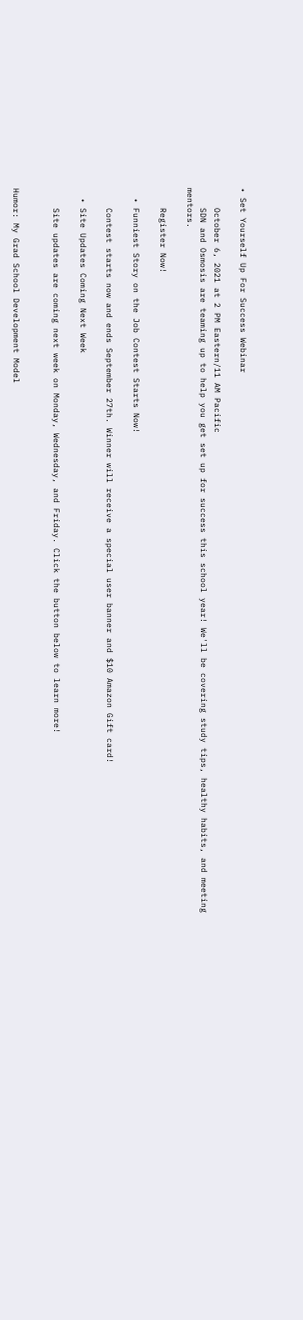• Set Yourself Up For Success Webinar

    October 6, 2021 at 2 PM Eastern/11 AM Pacific
    SDN and Osmosis are teaming up to help you get set up for success this school year! We'll be covering study tips, healthy habits, and meeting mentors.

    Register Now!

  • Funniest Story on the Job Contest Starts Now!

    Contest starts now and ends September 27th. Winner will receive a special user banner and $10 Amazon Gift card!

  • Site Updates Coming Next Week

    Site updates are coming next week on Monday, Wednesday, and Friday. Click the button below to learn more!


Humor: My Grad School Development Model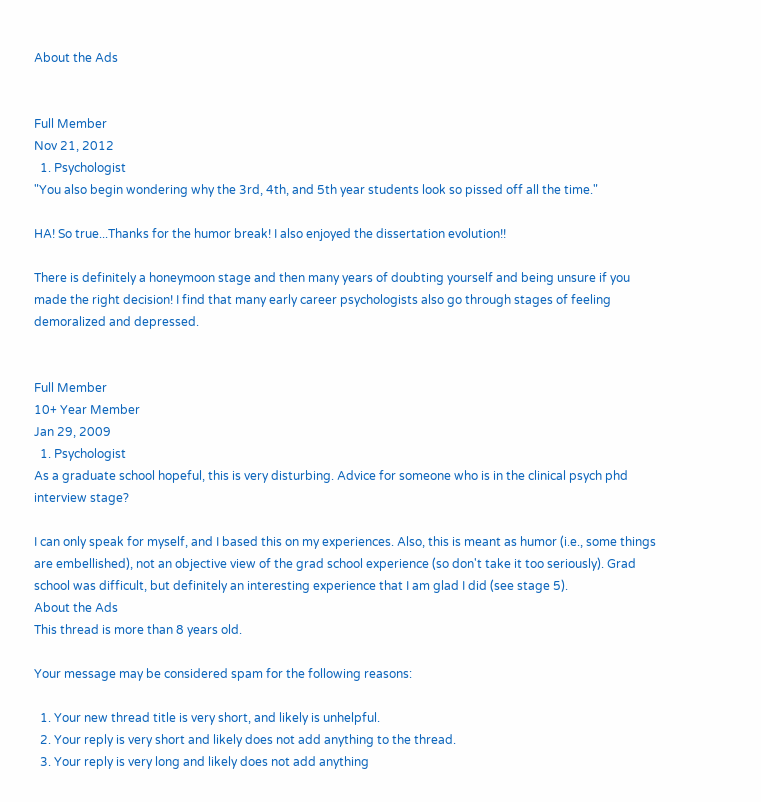About the Ads


Full Member
Nov 21, 2012
  1. Psychologist
"You also begin wondering why the 3rd, 4th, and 5th year students look so pissed off all the time."

HA! So true...Thanks for the humor break! I also enjoyed the dissertation evolution!!

There is definitely a honeymoon stage and then many years of doubting yourself and being unsure if you made the right decision! I find that many early career psychologists also go through stages of feeling demoralized and depressed.


Full Member
10+ Year Member
Jan 29, 2009
  1. Psychologist
As a graduate school hopeful, this is very disturbing. Advice for someone who is in the clinical psych phd interview stage?

I can only speak for myself, and I based this on my experiences. Also, this is meant as humor (i.e., some things are embellished), not an objective view of the grad school experience (so don't take it too seriously). Grad school was difficult, but definitely an interesting experience that I am glad I did (see stage 5).
About the Ads
This thread is more than 8 years old.

Your message may be considered spam for the following reasons:

  1. Your new thread title is very short, and likely is unhelpful.
  2. Your reply is very short and likely does not add anything to the thread.
  3. Your reply is very long and likely does not add anything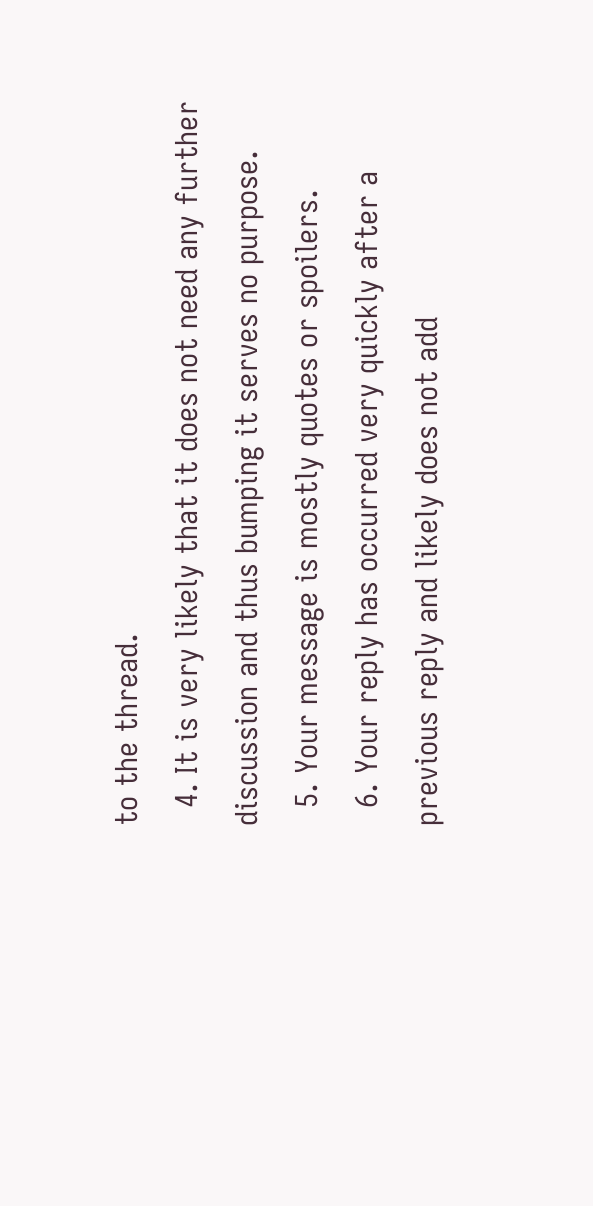to the thread.
  4. It is very likely that it does not need any further discussion and thus bumping it serves no purpose.
  5. Your message is mostly quotes or spoilers.
  6. Your reply has occurred very quickly after a previous reply and likely does not add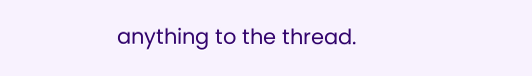anything to the thread.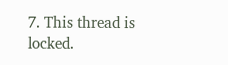7. This thread is locked.